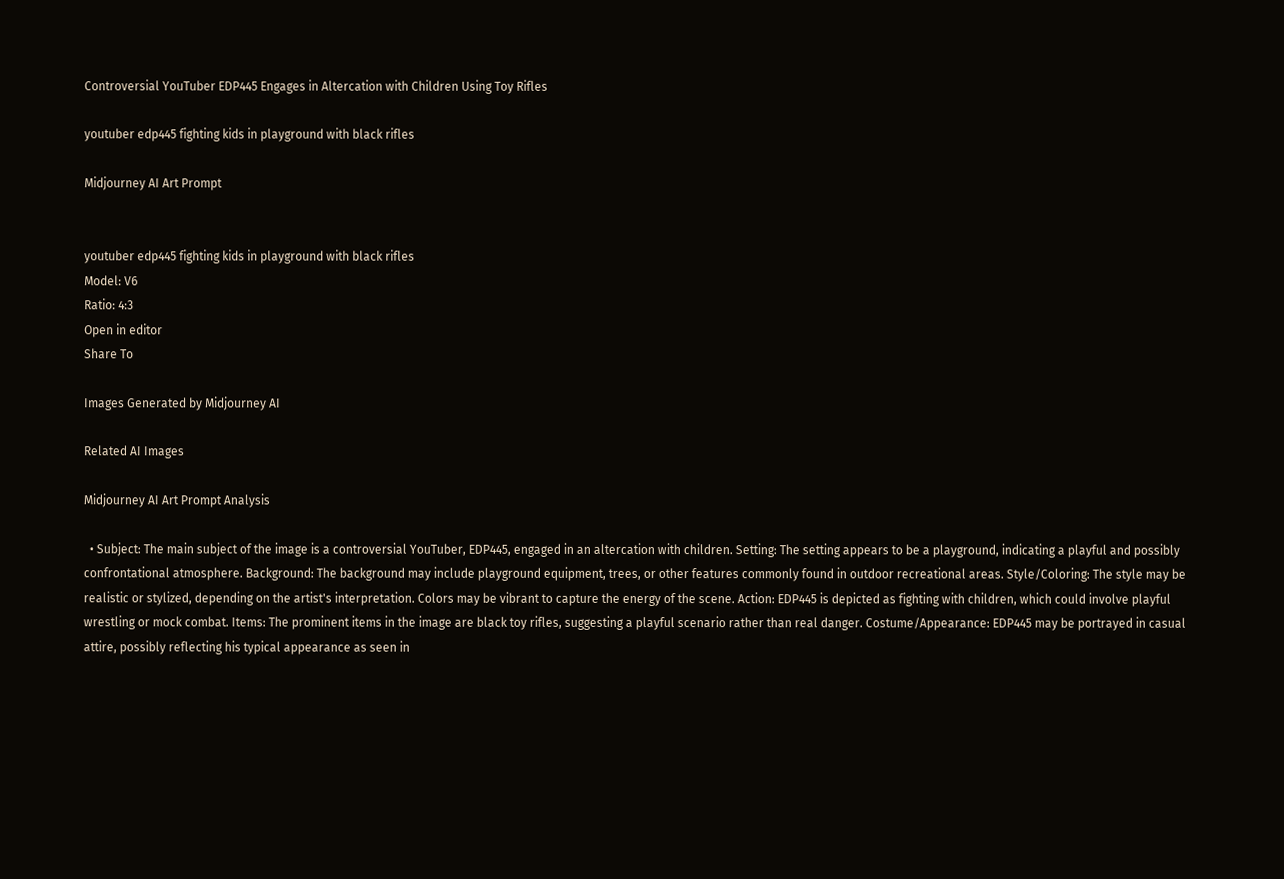Controversial YouTuber EDP445 Engages in Altercation with Children Using Toy Rifles

youtuber edp445 fighting kids in playground with black rifles

Midjourney AI Art Prompt


youtuber edp445 fighting kids in playground with black rifles
Model: V6
Ratio: 4:3
Open in editor
Share To

Images Generated by Midjourney AI

Related AI Images

Midjourney AI Art Prompt Analysis

  • Subject: The main subject of the image is a controversial YouTuber, EDP445, engaged in an altercation with children. Setting: The setting appears to be a playground, indicating a playful and possibly confrontational atmosphere. Background: The background may include playground equipment, trees, or other features commonly found in outdoor recreational areas. Style/Coloring: The style may be realistic or stylized, depending on the artist's interpretation. Colors may be vibrant to capture the energy of the scene. Action: EDP445 is depicted as fighting with children, which could involve playful wrestling or mock combat. Items: The prominent items in the image are black toy rifles, suggesting a playful scenario rather than real danger. Costume/Appearance: EDP445 may be portrayed in casual attire, possibly reflecting his typical appearance as seen in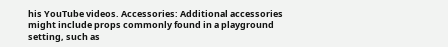his YouTube videos. Accessories: Additional accessories might include props commonly found in a playground setting, such as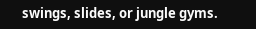swings, slides, or jungle gyms.